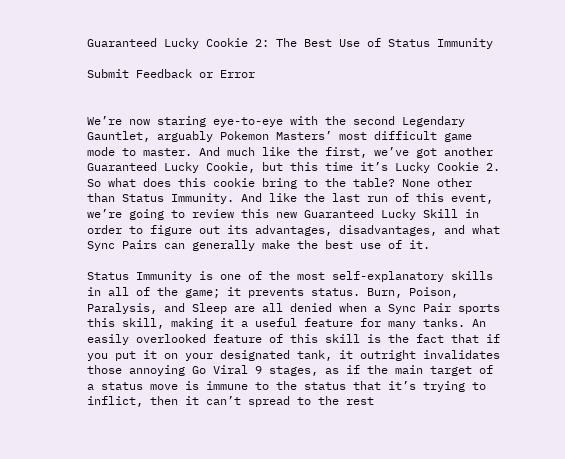Guaranteed Lucky Cookie 2: The Best Use of Status Immunity

Submit Feedback or Error


We’re now staring eye-to-eye with the second Legendary Gauntlet, arguably Pokemon Masters’ most difficult game mode to master. And much like the first, we’ve got another Guaranteed Lucky Cookie, but this time it’s Lucky Cookie 2. So what does this cookie bring to the table? None other than Status Immunity. And like the last run of this event, we’re going to review this new Guaranteed Lucky Skill in order to figure out its advantages, disadvantages, and what Sync Pairs can generally make the best use of it.

Status Immunity is one of the most self-explanatory skills in all of the game; it prevents status. Burn, Poison, Paralysis, and Sleep are all denied when a Sync Pair sports this skill, making it a useful feature for many tanks. An easily overlooked feature of this skill is the fact that if you put it on your designated tank, it outright invalidates those annoying Go Viral 9 stages, as if the main target of a status move is immune to the status that it’s trying to inflict, then it can’t spread to the rest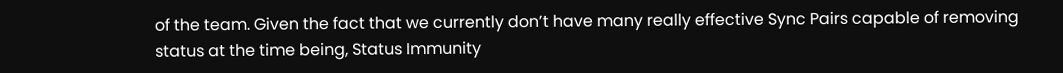of the team. Given the fact that we currently don’t have many really effective Sync Pairs capable of removing status at the time being, Status Immunity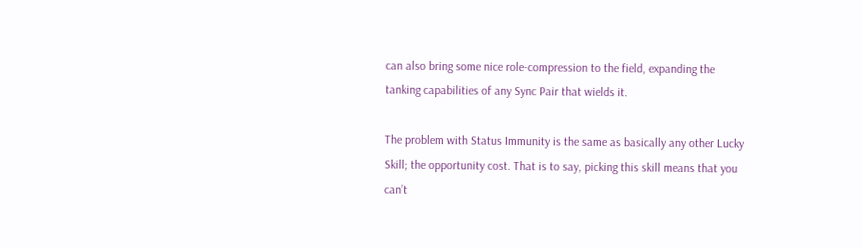can also bring some nice role-compression to the field, expanding the tanking capabilities of any Sync Pair that wields it.

The problem with Status Immunity is the same as basically any other Lucky Skill; the opportunity cost. That is to say, picking this skill means that you can’t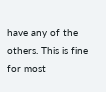have any of the others. This is fine for most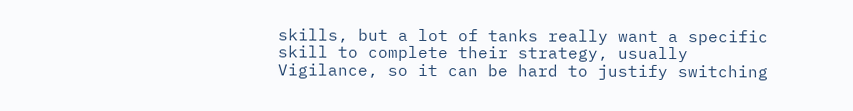skills, but a lot of tanks really want a specific skill to complete their strategy, usually Vigilance, so it can be hard to justify switching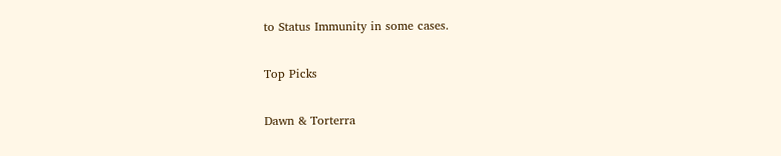to Status Immunity in some cases.

Top Picks

Dawn & Torterra